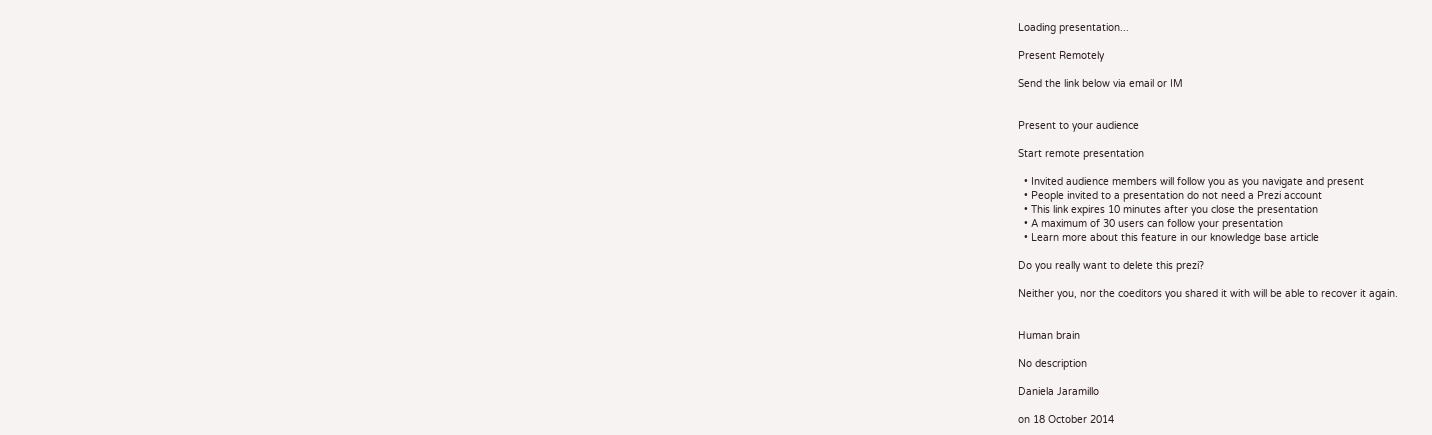Loading presentation...

Present Remotely

Send the link below via email or IM


Present to your audience

Start remote presentation

  • Invited audience members will follow you as you navigate and present
  • People invited to a presentation do not need a Prezi account
  • This link expires 10 minutes after you close the presentation
  • A maximum of 30 users can follow your presentation
  • Learn more about this feature in our knowledge base article

Do you really want to delete this prezi?

Neither you, nor the coeditors you shared it with will be able to recover it again.


Human brain

No description

Daniela Jaramillo

on 18 October 2014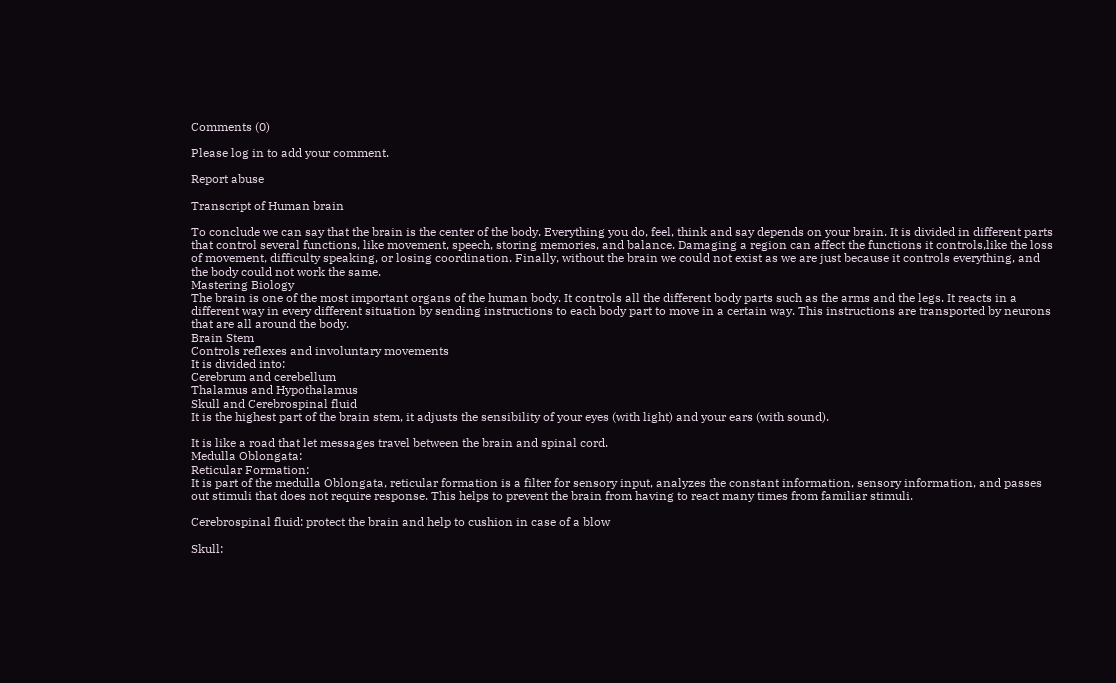Comments (0)

Please log in to add your comment.

Report abuse

Transcript of Human brain

To conclude we can say that the brain is the center of the body. Everything you do, feel, think and say depends on your brain. It is divided in different parts that control several functions, like movement, speech, storing memories, and balance. Damaging a region can affect the functions it controls,like the loss of movement, difficulty speaking, or losing coordination. Finally, without the brain we could not exist as we are just because it controls everything, and the body could not work the same.
Mastering Biology
The brain is one of the most important organs of the human body. It controls all the different body parts such as the arms and the legs. It reacts in a different way in every different situation by sending instructions to each body part to move in a certain way. This instructions are transported by neurons that are all around the body.
Brain Stem
Controls reflexes and involuntary movements
It is divided into:
Cerebrum and cerebellum
Thalamus and Hypothalamus
Skull and Cerebrospinal fluid
It is the highest part of the brain stem, it adjusts the sensibility of your eyes (with light) and your ears (with sound).

It is like a road that let messages travel between the brain and spinal cord.
Medulla Oblongata:
Reticular Formation:
It is part of the medulla Oblongata, reticular formation is a filter for sensory input, analyzes the constant information, sensory information, and passes out stimuli that does not require response. This helps to prevent the brain from having to react many times from familiar stimuli.

Cerebrospinal fluid: protect the brain and help to cushion in case of a blow

Skull: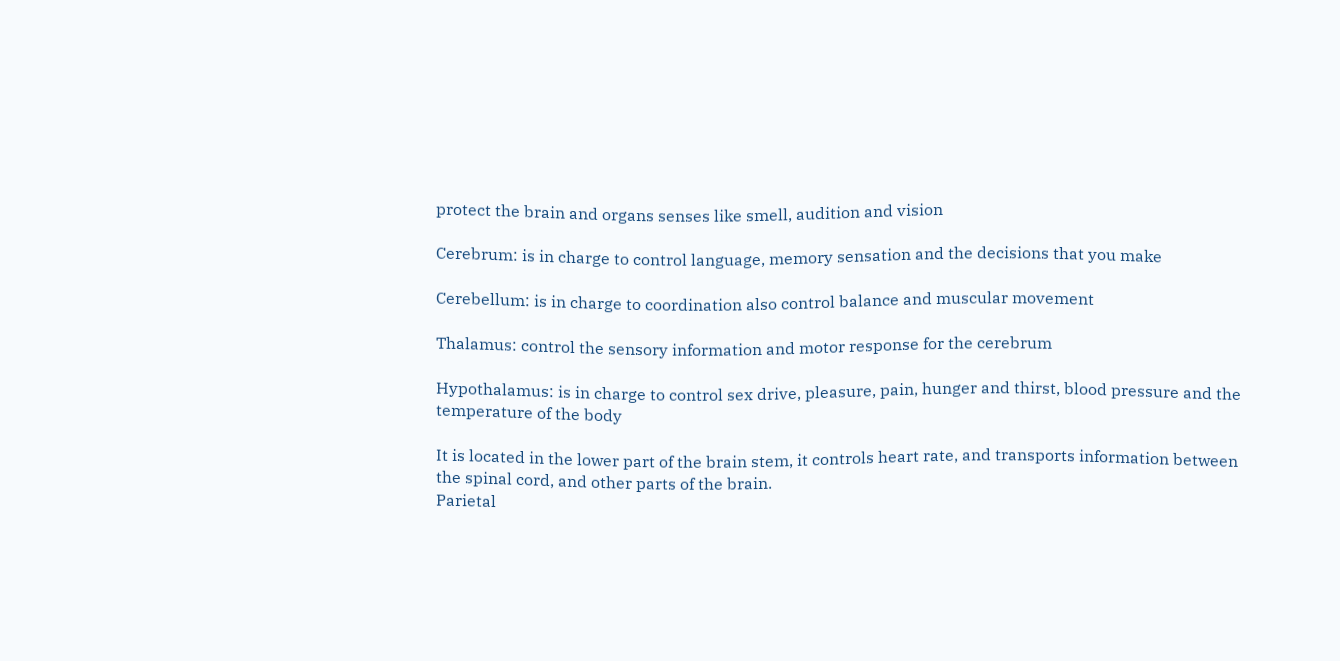protect the brain and organs senses like smell, audition and vision

Cerebrum: is in charge to control language, memory sensation and the decisions that you make

Cerebellum: is in charge to coordination also control balance and muscular movement

Thalamus: control the sensory information and motor response for the cerebrum

Hypothalamus: is in charge to control sex drive, pleasure, pain, hunger and thirst, blood pressure and the temperature of the body

It is located in the lower part of the brain stem, it controls heart rate, and transports information between the spinal cord, and other parts of the brain.
Parietal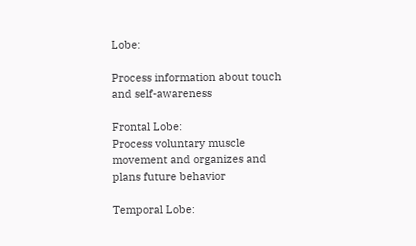Lobe:

Process information about touch and self-awareness

Frontal Lobe:
Process voluntary muscle movement and organizes and plans future behavior

Temporal Lobe: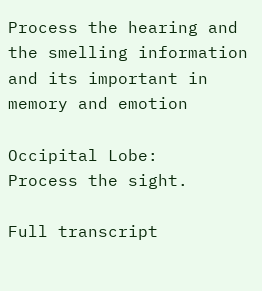Process the hearing and the smelling information and its important in memory and emotion

Occipital Lobe:
Process the sight.

Full transcript